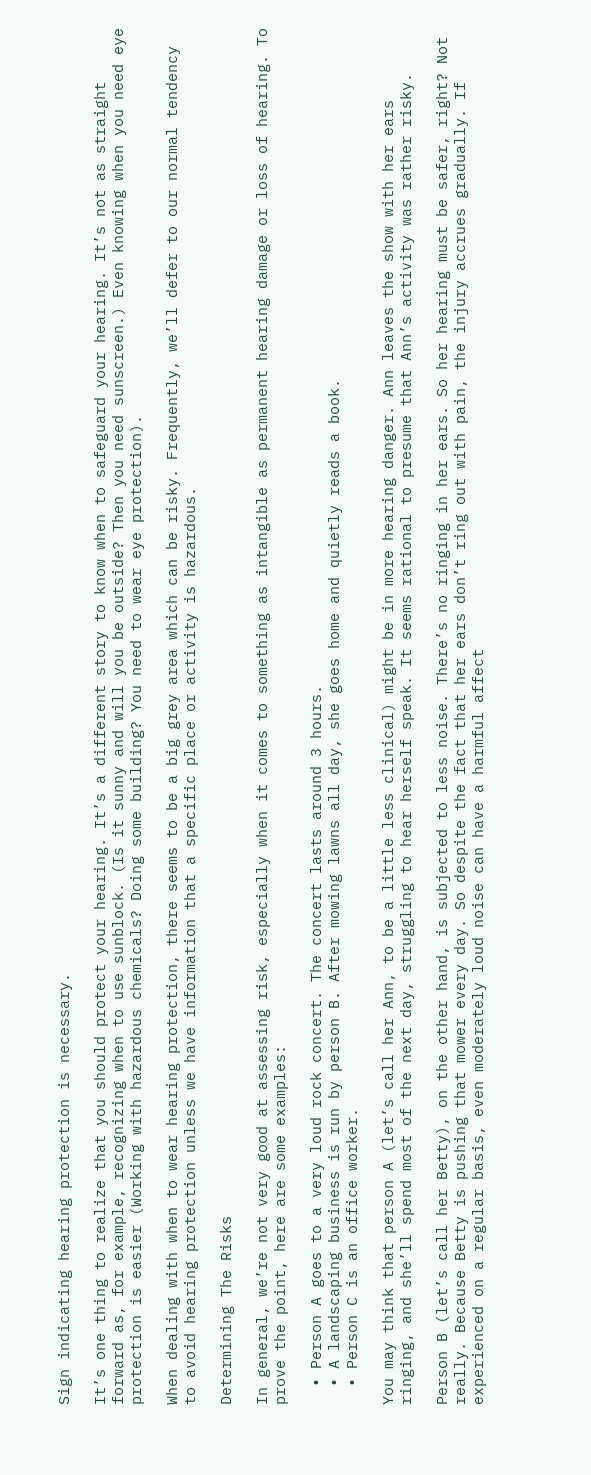Sign indicating hearing protection is necessary.

It’s one thing to realize that you should protect your hearing. It’s a different story to know when to safeguard your hearing. It’s not as straight forward as, for example, recognizing when to use sunblock. (Is it sunny and will you be outside? Then you need sunscreen.) Even knowing when you need eye protection is easier (Working with hazardous chemicals? Doing some building? You need to wear eye protection).

When dealing with when to wear hearing protection, there seems to be a big grey area which can be risky. Frequently, we’ll defer to our normal tendency to avoid hearing protection unless we have information that a specific place or activity is hazardous.

Determining The Risks

In general, we’re not very good at assessing risk, especially when it comes to something as intangible as permanent hearing damage or loss of hearing. To prove the point, here are some examples:

  • Person A goes to a very loud rock concert. The concert lasts around 3 hours.
  • A landscaping business is run by person B. After mowing lawns all day, she goes home and quietly reads a book.
  • Person C is an office worker.

You may think that person A (let’s call her Ann, to be a little less clinical) might be in more hearing danger. Ann leaves the show with her ears ringing, and she’ll spend most of the next day, struggling to hear herself speak. It seems rational to presume that Ann’s activity was rather risky.

Person B (let’s call her Betty), on the other hand, is subjected to less noise. There’s no ringing in her ears. So her hearing must be safer, right? Not really. Because Betty is pushing that mower every day. So despite the fact that her ears don’t ring out with pain, the injury accrues gradually. If experienced on a regular basis, even moderately loud noise can have a harmful affect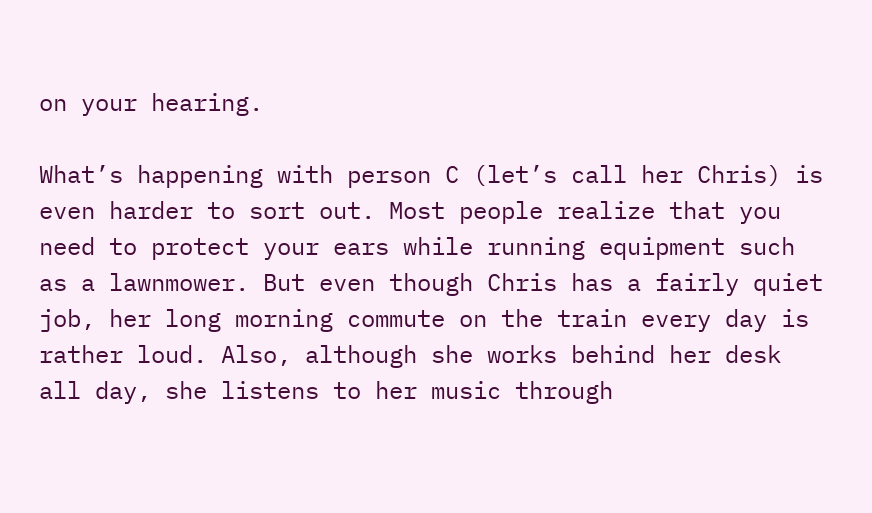on your hearing.

What’s happening with person C (let’s call her Chris) is even harder to sort out. Most people realize that you need to protect your ears while running equipment such as a lawnmower. But even though Chris has a fairly quiet job, her long morning commute on the train every day is rather loud. Also, although she works behind her desk all day, she listens to her music through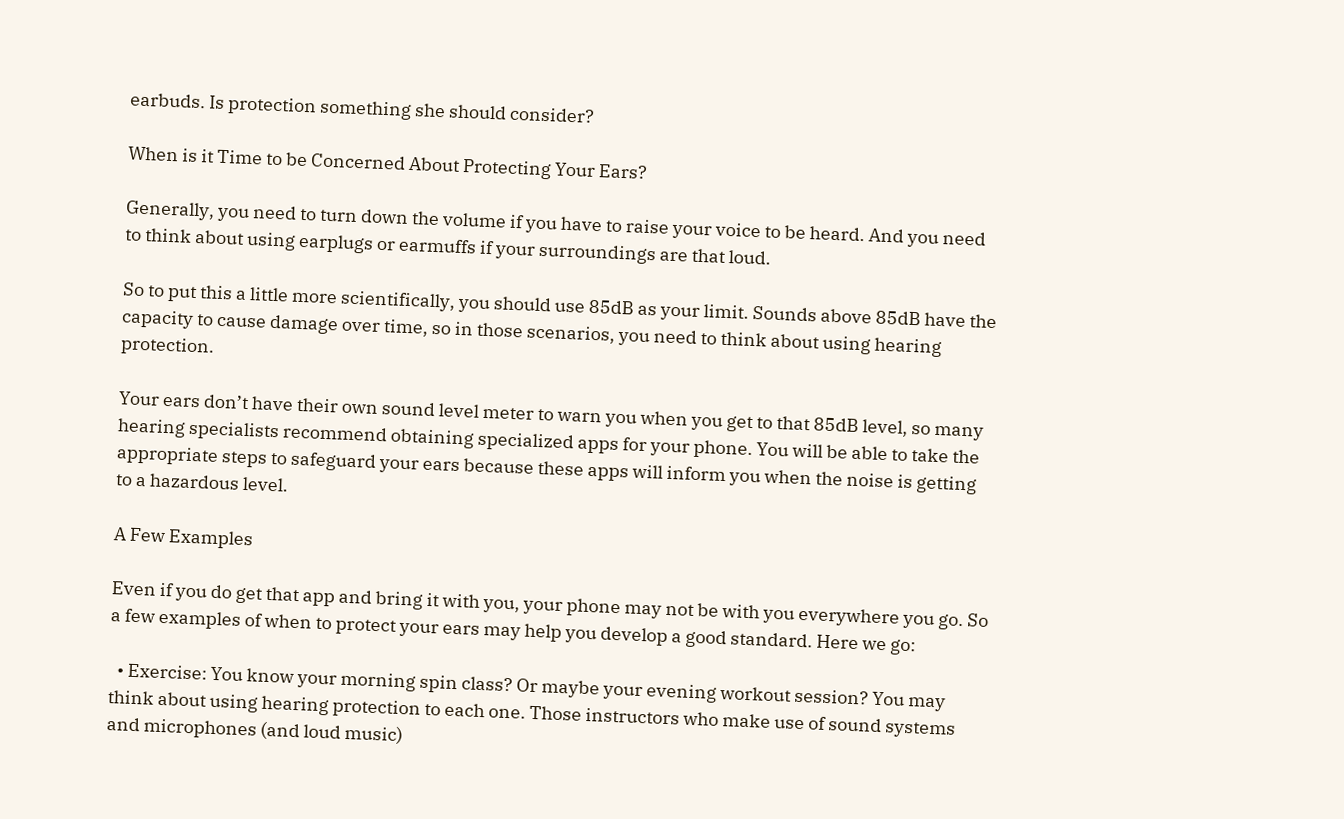earbuds. Is protection something she should consider?

When is it Time to be Concerned About Protecting Your Ears?

Generally, you need to turn down the volume if you have to raise your voice to be heard. And you need to think about using earplugs or earmuffs if your surroundings are that loud.

So to put this a little more scientifically, you should use 85dB as your limit. Sounds above 85dB have the capacity to cause damage over time, so in those scenarios, you need to think about using hearing protection.

Your ears don’t have their own sound level meter to warn you when you get to that 85dB level, so many hearing specialists recommend obtaining specialized apps for your phone. You will be able to take the appropriate steps to safeguard your ears because these apps will inform you when the noise is getting to a hazardous level.

A Few Examples

Even if you do get that app and bring it with you, your phone may not be with you everywhere you go. So a few examples of when to protect your ears may help you develop a good standard. Here we go:

  • Exercise: You know your morning spin class? Or maybe your evening workout session? You may think about using hearing protection to each one. Those instructors who make use of sound systems and microphones (and loud music)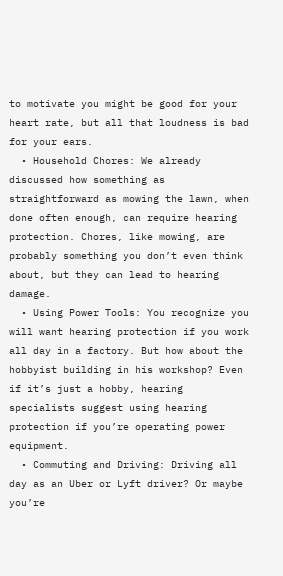to motivate you might be good for your heart rate, but all that loudness is bad for your ears.
  • Household Chores: We already discussed how something as straightforward as mowing the lawn, when done often enough, can require hearing protection. Chores, like mowing, are probably something you don’t even think about, but they can lead to hearing damage.
  • Using Power Tools: You recognize you will want hearing protection if you work all day in a factory. But how about the hobbyist building in his workshop? Even if it’s just a hobby, hearing specialists suggest using hearing protection if you’re operating power equipment.
  • Commuting and Driving: Driving all day as an Uber or Lyft driver? Or maybe you’re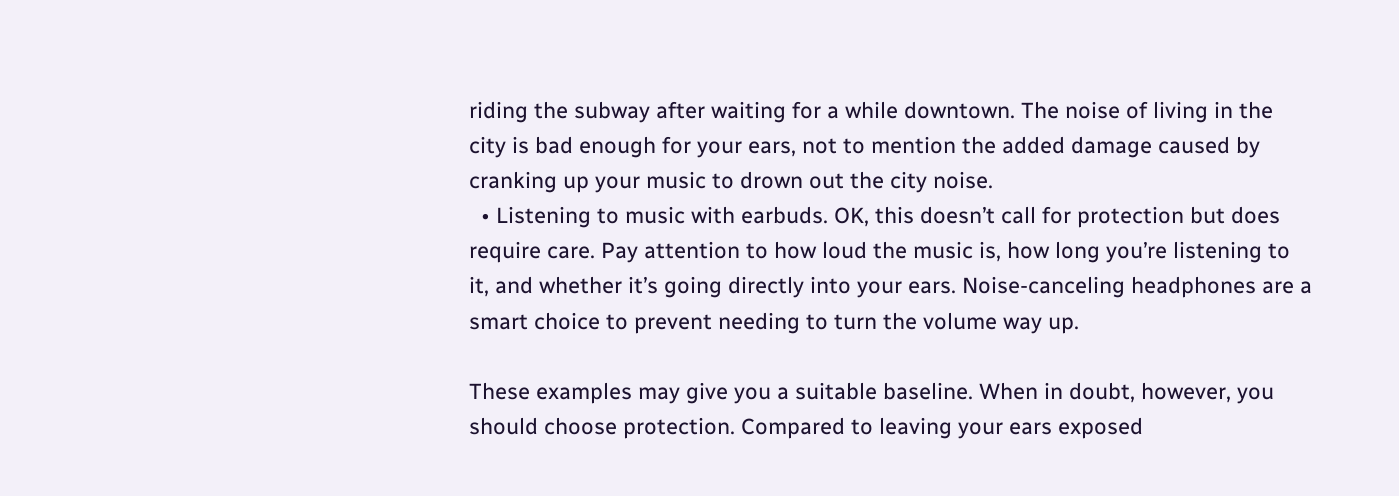riding the subway after waiting for a while downtown. The noise of living in the city is bad enough for your ears, not to mention the added damage caused by cranking up your music to drown out the city noise.
  • Listening to music with earbuds. OK, this doesn’t call for protection but does require care. Pay attention to how loud the music is, how long you’re listening to it, and whether it’s going directly into your ears. Noise-canceling headphones are a smart choice to prevent needing to turn the volume way up.

These examples may give you a suitable baseline. When in doubt, however, you should choose protection. Compared to leaving your ears exposed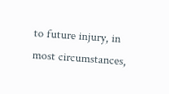to future injury, in most circumstances,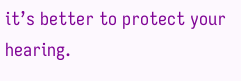it’s better to protect your hearing.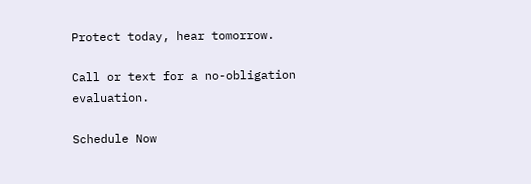Protect today, hear tomorrow.

Call or text for a no-obligation evaluation.

Schedule Now